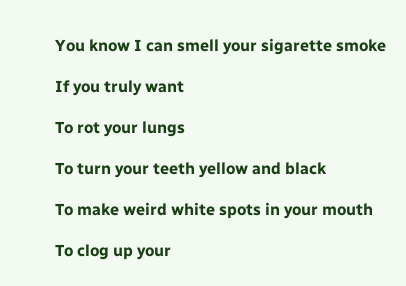You know I can smell your sigarette smoke

If you truly want

To rot your lungs

To turn your teeth yellow and black

To make weird white spots in your mouth

To clog up your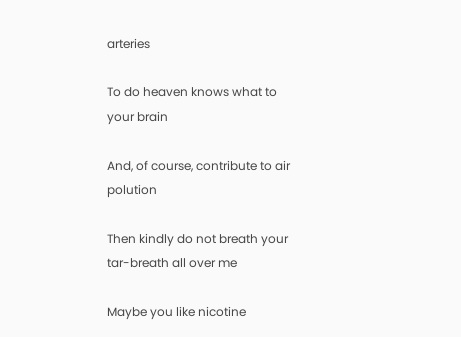arteries

To do heaven knows what to your brain

And, of course, contribute to air polution

Then kindly do not breath your tar-breath all over me

Maybe you like nicotine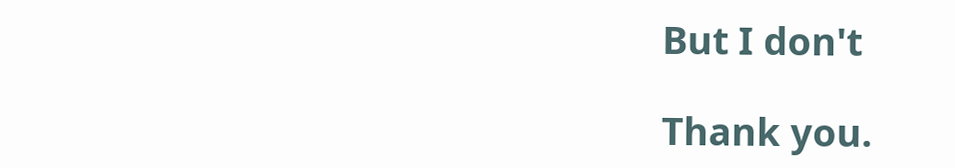But I don't

Thank you.